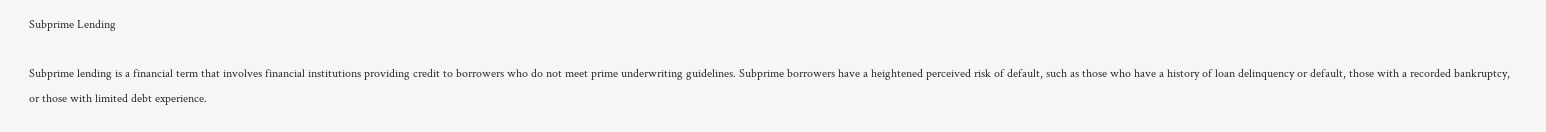Subprime Lending

Subprime lending is a financial term that involves financial institutions providing credit to borrowers who do not meet prime underwriting guidelines. Subprime borrowers have a heightened perceived risk of default, such as those who have a history of loan delinquency or default, those with a recorded bankruptcy, or those with limited debt experience.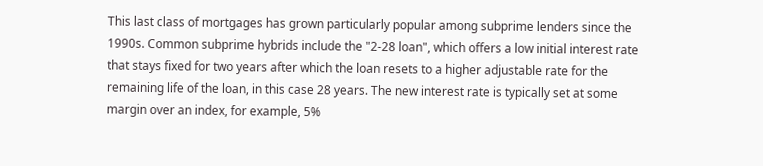This last class of mortgages has grown particularly popular among subprime lenders since the 1990s. Common subprime hybrids include the "2-28 loan", which offers a low initial interest rate that stays fixed for two years after which the loan resets to a higher adjustable rate for the remaining life of the loan, in this case 28 years. The new interest rate is typically set at some margin over an index, for example, 5%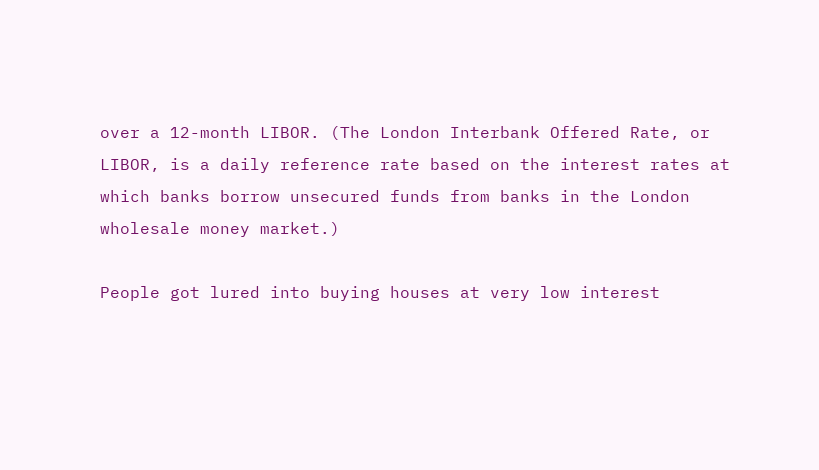over a 12-month LIBOR. (The London Interbank Offered Rate, or LIBOR, is a daily reference rate based on the interest rates at which banks borrow unsecured funds from banks in the London wholesale money market.)

People got lured into buying houses at very low interest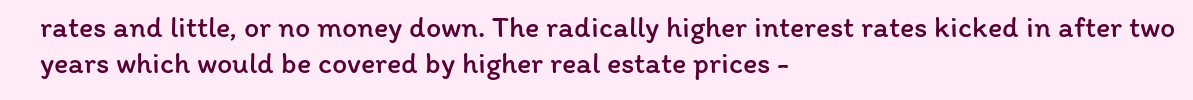rates and little, or no money down. The radically higher interest rates kicked in after two years which would be covered by higher real estate prices -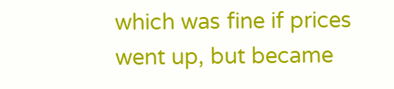which was fine if prices went up, but became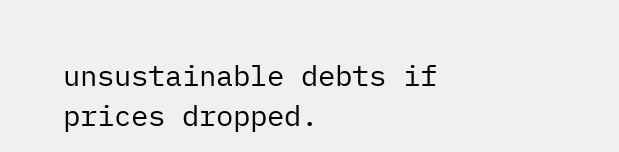unsustainable debts if prices dropped.